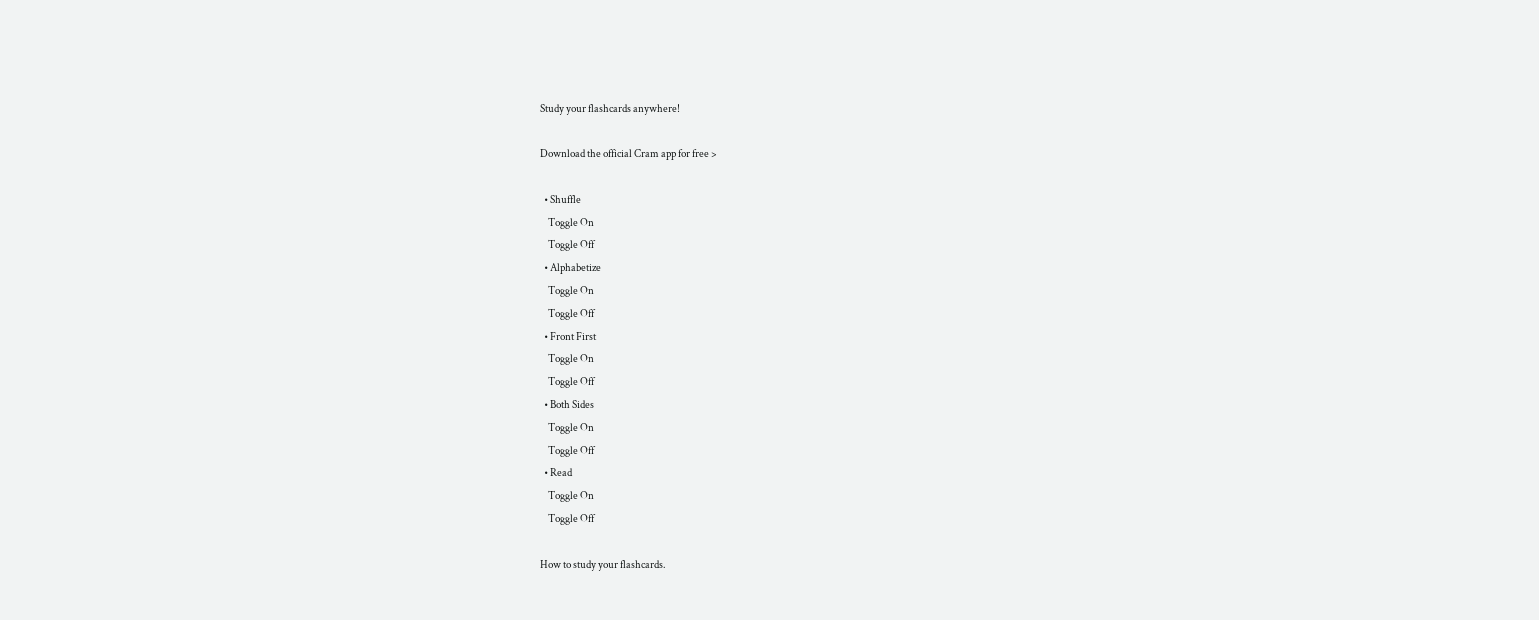Study your flashcards anywhere!

Download the official Cram app for free >

  • Shuffle
    Toggle On
    Toggle Off
  • Alphabetize
    Toggle On
    Toggle Off
  • Front First
    Toggle On
    Toggle Off
  • Both Sides
    Toggle On
    Toggle Off
  • Read
    Toggle On
    Toggle Off

How to study your flashcards.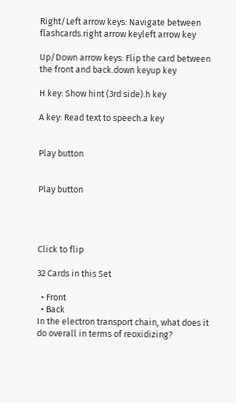Right/Left arrow keys: Navigate between flashcards.right arrow keyleft arrow key

Up/Down arrow keys: Flip the card between the front and back.down keyup key

H key: Show hint (3rd side).h key

A key: Read text to speech.a key


Play button


Play button




Click to flip

32 Cards in this Set

  • Front
  • Back
In the electron transport chain, what does it do overall in terms of reoxidizing?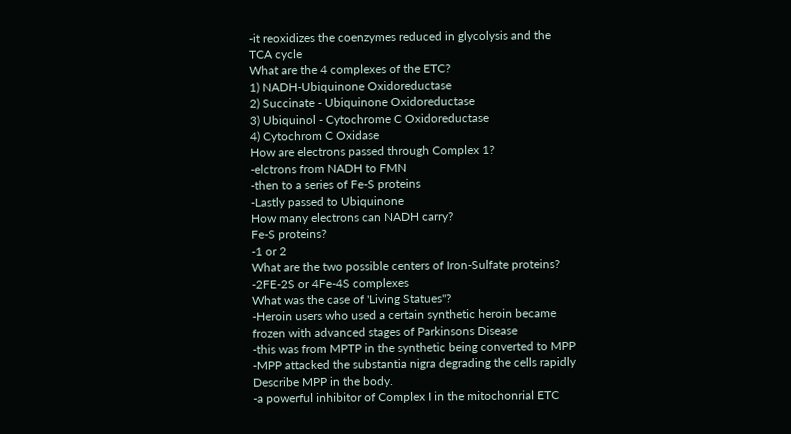-it reoxidizes the coenzymes reduced in glycolysis and the TCA cycle
What are the 4 complexes of the ETC?
1) NADH-Ubiquinone Oxidoreductase
2) Succinate - Ubiquinone Oxidoreductase
3) Ubiquinol - Cytochrome C Oxidoreductase
4) Cytochrom C Oxidase
How are electrons passed through Complex 1?
-elctrons from NADH to FMN
-then to a series of Fe-S proteins
-Lastly passed to Ubiquinone
How many electrons can NADH carry?
Fe-S proteins?
-1 or 2
What are the two possible centers of Iron-Sulfate proteins?
-2FE-2S or 4Fe-4S complexes
What was the case of 'Living Statues"?
-Heroin users who used a certain synthetic heroin became frozen with advanced stages of Parkinsons Disease
-this was from MPTP in the synthetic being converted to MPP
-MPP attacked the substantia nigra degrading the cells rapidly
Describe MPP in the body.
-a powerful inhibitor of Complex I in the mitochonrial ETC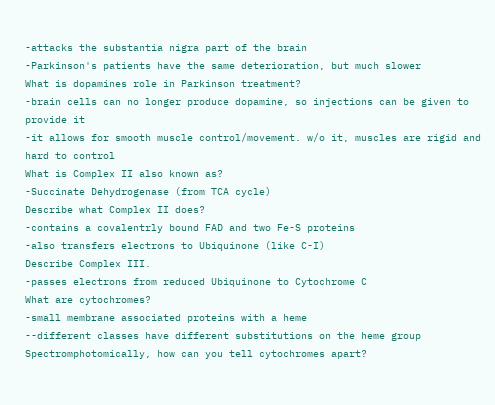-attacks the substantia nigra part of the brain
-Parkinson's patients have the same deterioration, but much slower
What is dopamines role in Parkinson treatment?
-brain cells can no longer produce dopamine, so injections can be given to provide it
-it allows for smooth muscle control/movement. w/o it, muscles are rigid and hard to control
What is Complex II also known as?
-Succinate Dehydrogenase (from TCA cycle)
Describe what Complex II does?
-contains a covalentrly bound FAD and two Fe-S proteins
-also transfers electrons to Ubiquinone (like C-I)
Describe Complex III.
-passes electrons from reduced Ubiquinone to Cytochrome C
What are cytochromes?
-small membrane associated proteins with a heme
--different classes have different substitutions on the heme group
Spectromphotomically, how can you tell cytochromes apart?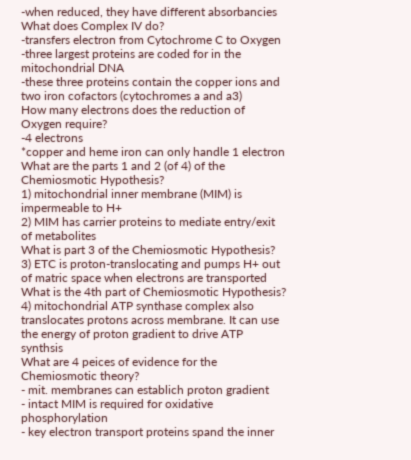-when reduced, they have different absorbancies
What does Complex IV do?
-transfers electron from Cytochrome C to Oxygen
-three largest proteins are coded for in the mitochondrial DNA
-these three proteins contain the copper ions and two iron cofactors (cytochromes a and a3)
How many electrons does the reduction of Oxygen require?
-4 electrons
*copper and heme iron can only handle 1 electron
What are the parts 1 and 2 (of 4) of the Chemiosmotic Hypothesis?
1) mitochondrial inner membrane (MIM) is impermeable to H+
2) MIM has carrier proteins to mediate entry/exit of metabolites
What is part 3 of the Chemiosmotic Hypothesis?
3) ETC is proton-translocating and pumps H+ out of matric space when electrons are transported
What is the 4th part of Chemiosmotic Hypothesis?
4) mitochondrial ATP synthase complex also translocates protons across membrane. It can use the energy of proton gradient to drive ATP synthsis
What are 4 peices of evidence for the Chemiosmotic theory?
- mit. membranes can establich proton gradient
- intact MIM is required for oxidative phosphorylation
- key electron transport proteins spand the inner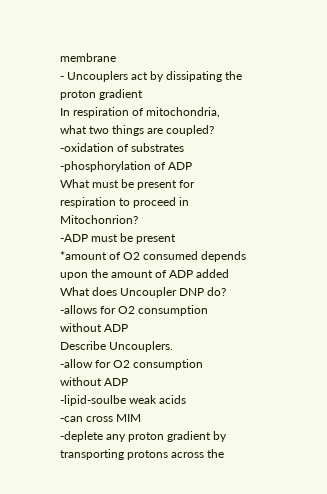membrane
- Uncouplers act by dissipating the proton gradient
In respiration of mitochondria, what two things are coupled?
-oxidation of substrates
-phosphorylation of ADP
What must be present for respiration to proceed in Mitochonrion?
-ADP must be present
*amount of O2 consumed depends upon the amount of ADP added
What does Uncoupler DNP do?
-allows for O2 consumption without ADP
Describe Uncouplers.
-allow for O2 consumption without ADP
-lipid-soulbe weak acids
-can cross MIM
-deplete any proton gradient by transporting protons across the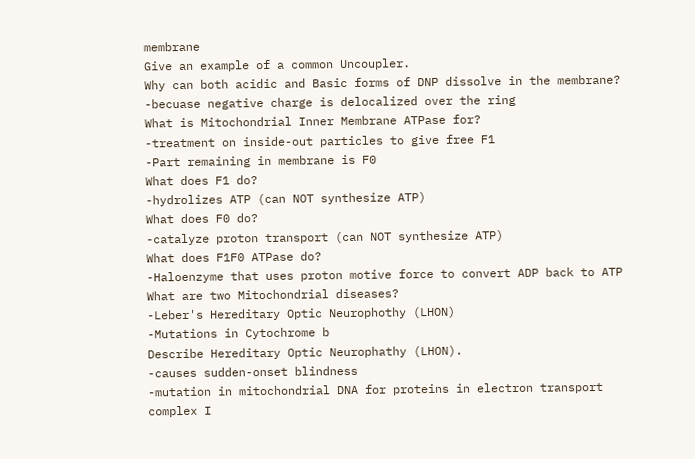membrane
Give an example of a common Uncoupler.
Why can both acidic and Basic forms of DNP dissolve in the membrane?
-becuase negative charge is delocalized over the ring
What is Mitochondrial Inner Membrane ATPase for?
-treatment on inside-out particles to give free F1
-Part remaining in membrane is F0
What does F1 do?
-hydrolizes ATP (can NOT synthesize ATP)
What does F0 do?
-catalyze proton transport (can NOT synthesize ATP)
What does F1F0 ATPase do?
-Haloenzyme that uses proton motive force to convert ADP back to ATP
What are two Mitochondrial diseases?
-Leber's Hereditary Optic Neurophothy (LHON)
-Mutations in Cytochrome b
Describe Hereditary Optic Neurophathy (LHON).
-causes sudden-onset blindness
-mutation in mitochondrial DNA for proteins in electron transport complex I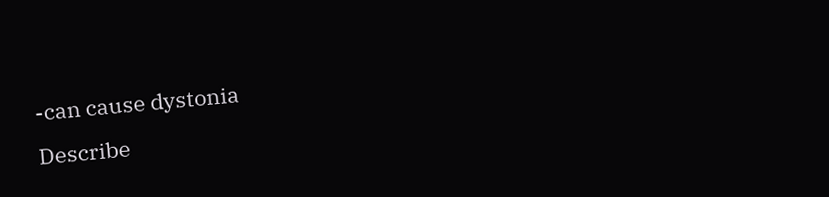-can cause dystonia
Describe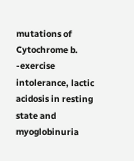mutations of Cytochrome b.
-exercise intolerance, lactic acidosis in resting state and myoglobinuria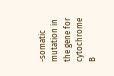-somatic mutation in the gene for cytochrome B